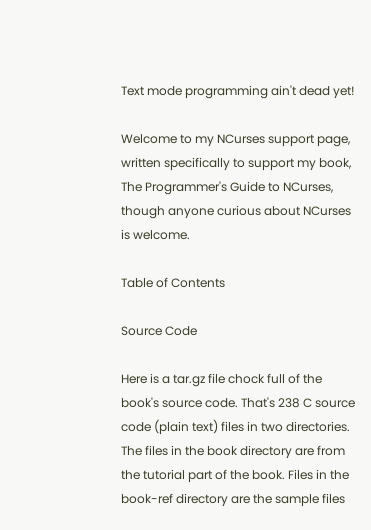Text mode programming ain't dead yet!

Welcome to my NCurses support page, written specifically to support my book, The Programmer's Guide to NCurses, though anyone curious about NCurses is welcome.

Table of Contents

Source Code

Here is a tar.gz file chock full of the book's source code. That's 238 C source code (plain text) files in two directories. The files in the book directory are from the tutorial part of the book. Files in the book-ref directory are the sample files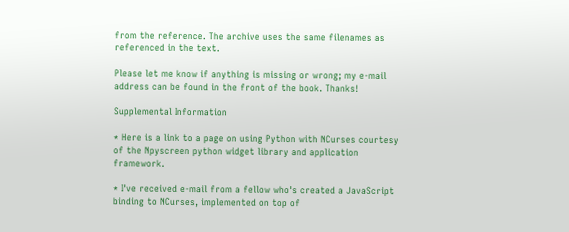from the reference. The archive uses the same filenames as referenced in the text.

Please let me know if anything is missing or wrong; my e-mail address can be found in the front of the book. Thanks!

Supplemental Information

* Here is a link to a page on using Python with NCurses courtesy of the Npyscreen python widget library and application framework.

* I've received e-mail from a fellow who's created a JavaScript binding to NCurses, implemented on top of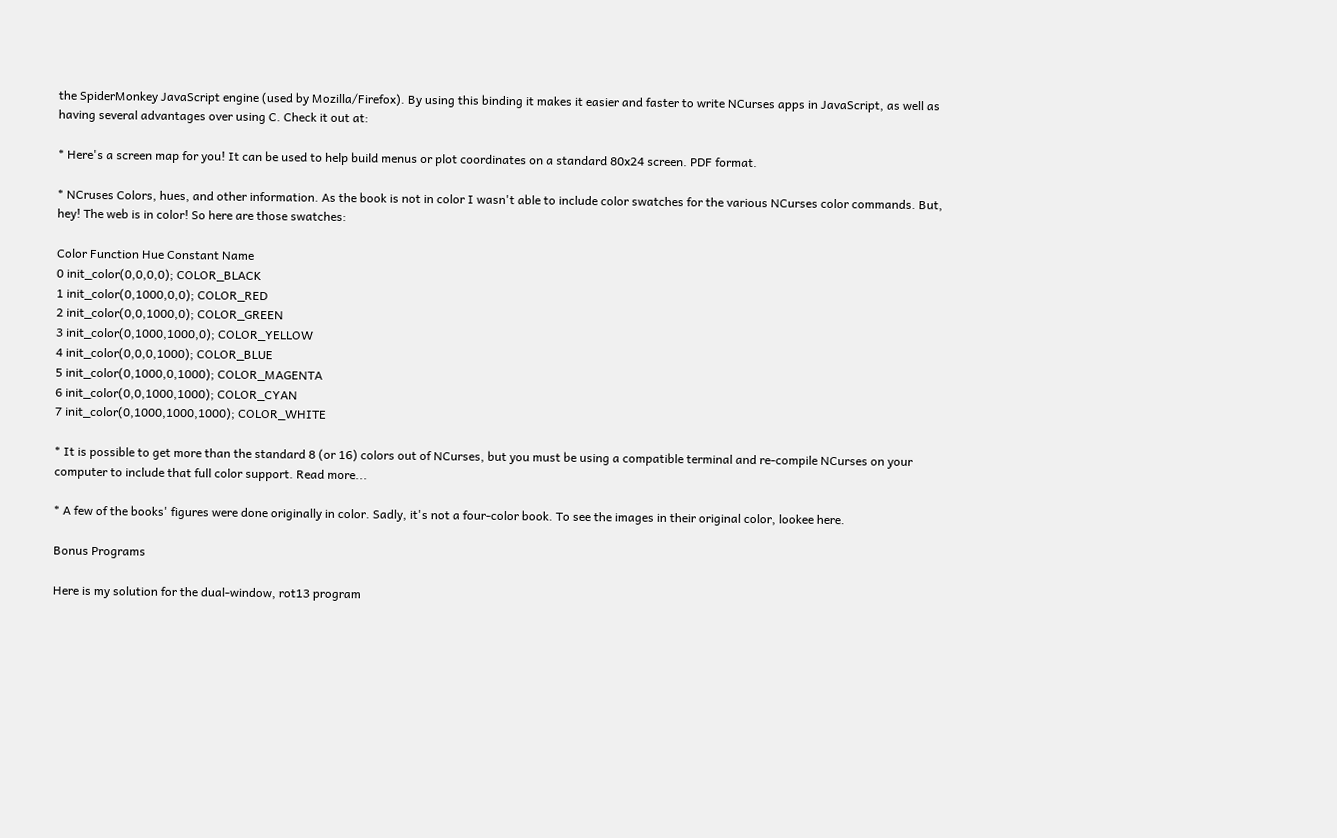the SpiderMonkey JavaScript engine (used by Mozilla/Firefox). By using this binding it makes it easier and faster to write NCurses apps in JavaScript, as well as having several advantages over using C. Check it out at:

* Here's a screen map for you! It can be used to help build menus or plot coordinates on a standard 80x24 screen. PDF format.

* NCruses Colors, hues, and other information. As the book is not in color I wasn't able to include color swatches for the various NCurses color commands. But, hey! The web is in color! So here are those swatches:

Color Function Hue Constant Name
0 init_color(0,0,0,0); COLOR_BLACK
1 init_color(0,1000,0,0); COLOR_RED
2 init_color(0,0,1000,0); COLOR_GREEN
3 init_color(0,1000,1000,0); COLOR_YELLOW
4 init_color(0,0,0,1000); COLOR_BLUE
5 init_color(0,1000,0,1000); COLOR_MAGENTA
6 init_color(0,0,1000,1000); COLOR_CYAN
7 init_color(0,1000,1000,1000); COLOR_WHITE

* It is possible to get more than the standard 8 (or 16) colors out of NCurses, but you must be using a compatible terminal and re-compile NCurses on your computer to include that full color support. Read more...

* A few of the books' figures were done originally in color. Sadly, it's not a four-color book. To see the images in their original color, lookee here.

Bonus Programs

Here is my solution for the dual-window, rot13 program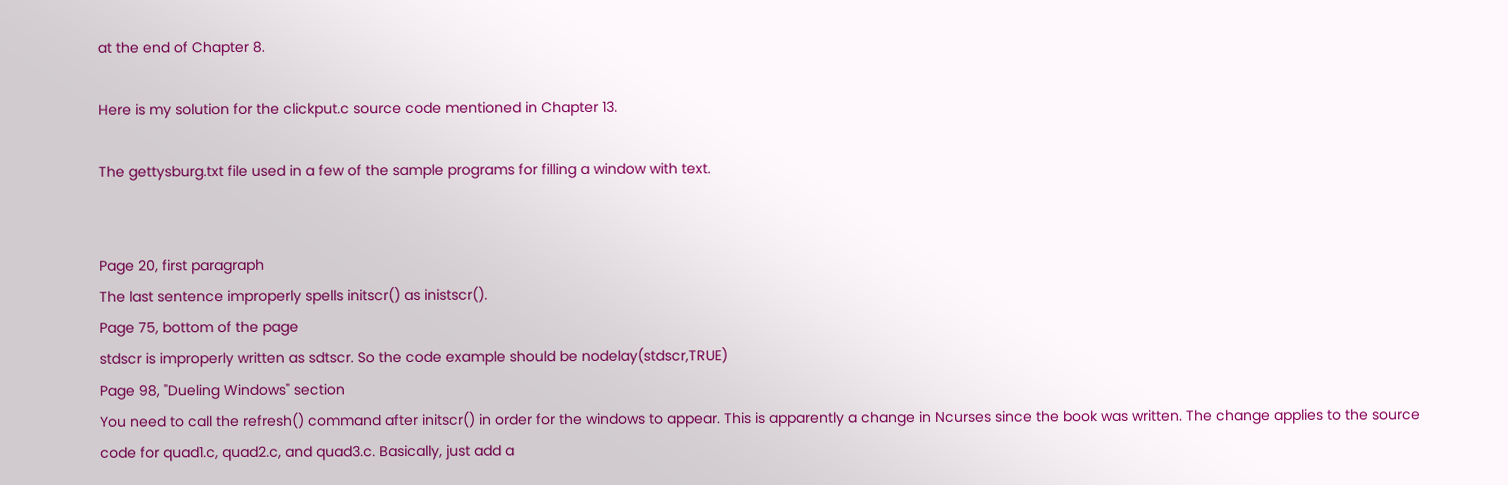at the end of Chapter 8.

Here is my solution for the clickput.c source code mentioned in Chapter 13.

The gettysburg.txt file used in a few of the sample programs for filling a window with text.


Page 20, first paragraph
The last sentence improperly spells initscr() as inistscr().
Page 75, bottom of the page
stdscr is improperly written as sdtscr. So the code example should be nodelay(stdscr,TRUE)
Page 98, "Dueling Windows" section
You need to call the refresh() command after initscr() in order for the windows to appear. This is apparently a change in Ncurses since the book was written. The change applies to the source code for quad1.c, quad2.c, and quad3.c. Basically, just add a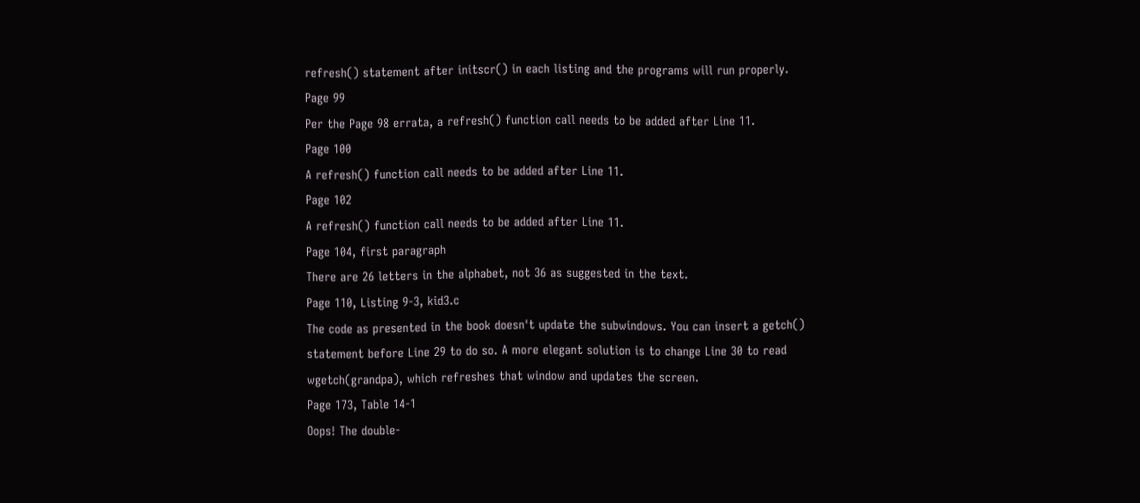refresh() statement after initscr() in each listing and the programs will run properly.
Page 99
Per the Page 98 errata, a refresh() function call needs to be added after Line 11.
Page 100
A refresh() function call needs to be added after Line 11.
Page 102
A refresh() function call needs to be added after Line 11.
Page 104, first paragraph
There are 26 letters in the alphabet, not 36 as suggested in the text.
Page 110, Listing 9-3, kid3.c
The code as presented in the book doesn't update the subwindows. You can insert a getch() statement before Line 29 to do so. A more elegant solution is to change Line 30 to read wgetch(grandpa), which refreshes that window and updates the screen.
Page 173, Table 14-1
Oops! The double-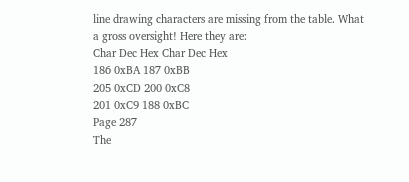line drawing characters are missing from the table. What a gross oversight! Here they are:
Char Dec Hex Char Dec Hex
186 0xBA 187 0xBB
205 0xCD 200 0xC8
201 0xC9 188 0xBC
Page 287
The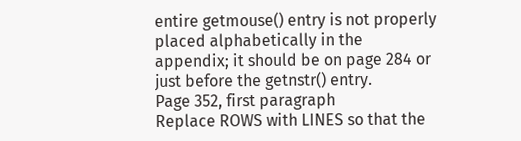entire getmouse() entry is not properly placed alphabetically in the appendix; it should be on page 284 or just before the getnstr() entry.
Page 352, first paragraph
Replace ROWS with LINES so that the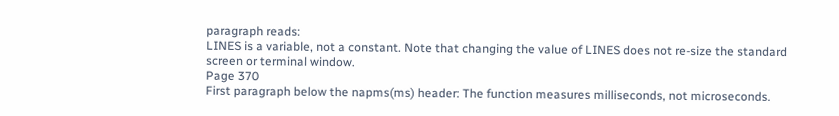paragraph reads:
LINES is a variable, not a constant. Note that changing the value of LINES does not re-size the standard screen or terminal window.
Page 370
First paragraph below the napms(ms) header: The function measures milliseconds, not microseconds.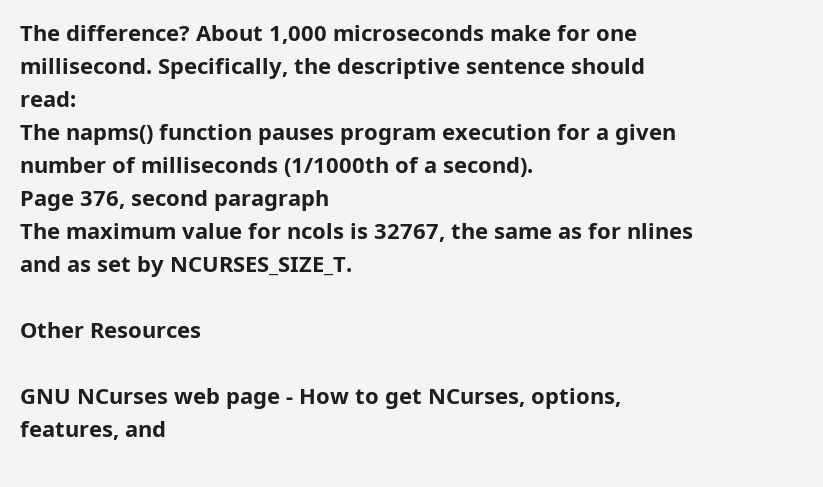The difference? About 1,000 microseconds make for one millisecond. Specifically, the descriptive sentence should read:
The napms() function pauses program execution for a given number of milliseconds (1/1000th of a second).
Page 376, second paragraph
The maximum value for ncols is 32767, the same as for nlines and as set by NCURSES_SIZE_T.

Other Resources

GNU NCurses web page - How to get NCurses, options, features, and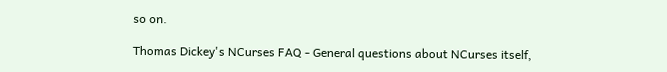so on.

Thomas Dickey's NCurses FAQ - General questions about NCurses itself,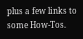plus a few links to some How-Tos.